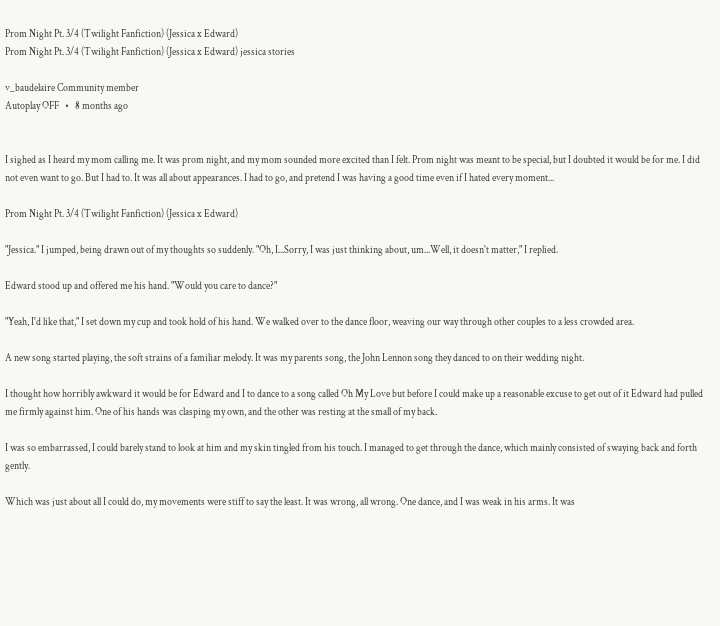Prom Night Pt. 3/4 (Twilight Fanfiction) (Jessica x Edward)
Prom Night Pt. 3/4 (Twilight Fanfiction) (Jessica x Edward) jessica stories

v_baudelaire Community member
Autoplay OFF   •   8 months ago


I sighed as I heard my mom calling me. It was prom night, and my mom sounded more excited than I felt. Prom night was meant to be special, but I doubted it would be for me. I did not even want to go. But I had to. It was all about appearances. I had to go, and pretend I was having a good time even if I hated every moment...

Prom Night Pt. 3/4 (Twilight Fanfiction) (Jessica x Edward)

"Jessica." I jumped, being drawn out of my thoughts so suddenly. "Oh, I...Sorry, I was just thinking about, um...Well, it doesn't matter," I replied.

Edward stood up and offered me his hand. "Would you care to dance?"

"Yeah, I'd like that," I set down my cup and took hold of his hand. We walked over to the dance floor, weaving our way through other couples to a less crowded area.

A new song started playing, the soft strains of a familiar melody. It was my parents song, the John Lennon song they danced to on their wedding night.

I thought how horribly awkward it would be for Edward and I to dance to a song called Oh My Love but before I could make up a reasonable excuse to get out of it Edward had pulled me firmly against him. One of his hands was clasping my own, and the other was resting at the small of my back.

I was so embarrassed, I could barely stand to look at him and my skin tingled from his touch. I managed to get through the dance, which mainly consisted of swaying back and forth gently.

Which was just about all I could do, my movements were stiff to say the least. It was wrong, all wrong. One dance, and I was weak in his arms. It was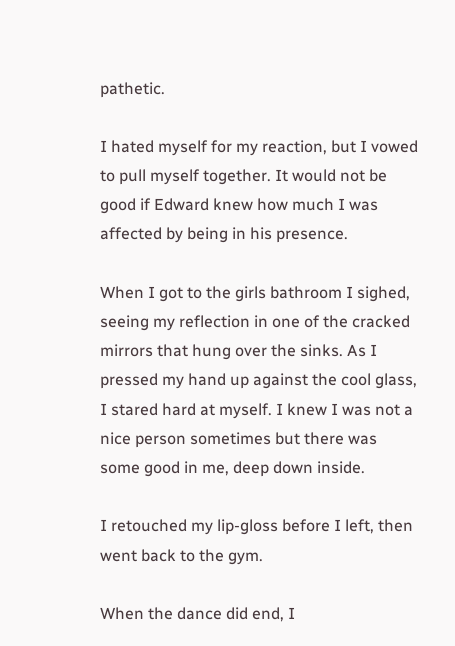pathetic.

I hated myself for my reaction, but I vowed to pull myself together. It would not be good if Edward knew how much I was affected by being in his presence.

When I got to the girls bathroom I sighed, seeing my reflection in one of the cracked mirrors that hung over the sinks. As I pressed my hand up against the cool glass, I stared hard at myself. I knew I was not a nice person sometimes but there was some good in me, deep down inside.

I retouched my lip-gloss before I left, then went back to the gym.

When the dance did end, I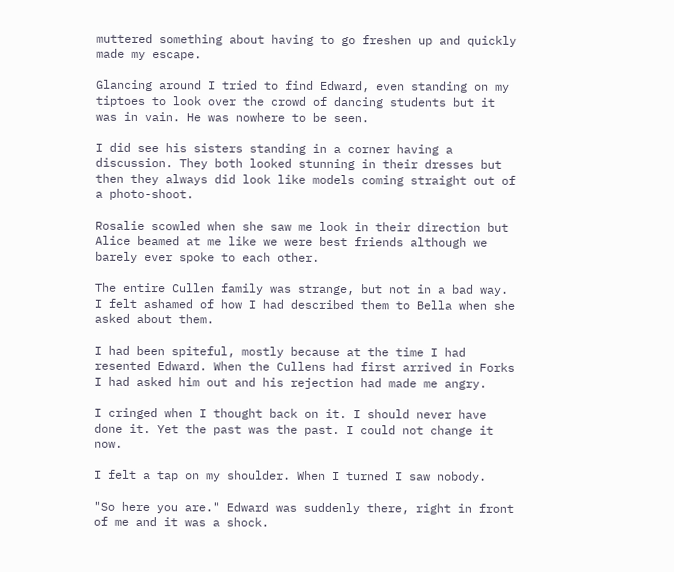muttered something about having to go freshen up and quickly made my escape.

Glancing around I tried to find Edward, even standing on my tiptoes to look over the crowd of dancing students but it was in vain. He was nowhere to be seen.

I did see his sisters standing in a corner having a discussion. They both looked stunning in their dresses but then they always did look like models coming straight out of a photo-shoot.

Rosalie scowled when she saw me look in their direction but Alice beamed at me like we were best friends although we barely ever spoke to each other.

The entire Cullen family was strange, but not in a bad way. I felt ashamed of how I had described them to Bella when she asked about them.

I had been spiteful, mostly because at the time I had resented Edward. When the Cullens had first arrived in Forks I had asked him out and his rejection had made me angry.

I cringed when I thought back on it. I should never have done it. Yet the past was the past. I could not change it now.

I felt a tap on my shoulder. When I turned I saw nobody.

"So here you are." Edward was suddenly there, right in front of me and it was a shock.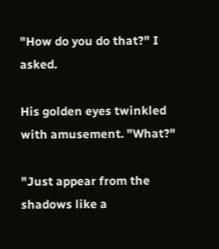"How do you do that?" I asked.

His golden eyes twinkled with amusement. "What?"

"Just appear from the shadows like a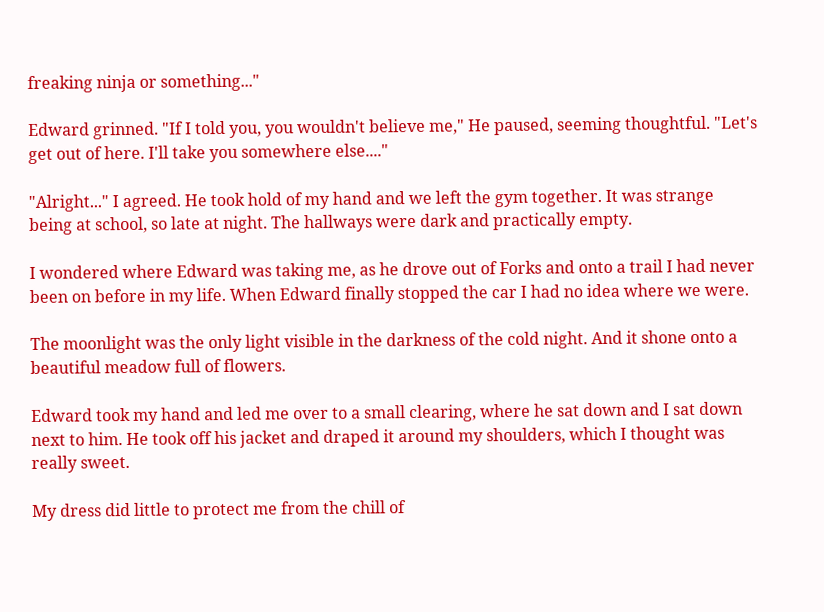freaking ninja or something..."

Edward grinned. "If I told you, you wouldn't believe me," He paused, seeming thoughtful. "Let's get out of here. I'll take you somewhere else...."

"Alright..." I agreed. He took hold of my hand and we left the gym together. It was strange being at school, so late at night. The hallways were dark and practically empty.

I wondered where Edward was taking me, as he drove out of Forks and onto a trail I had never been on before in my life. When Edward finally stopped the car I had no idea where we were.

The moonlight was the only light visible in the darkness of the cold night. And it shone onto a beautiful meadow full of flowers.

Edward took my hand and led me over to a small clearing, where he sat down and I sat down next to him. He took off his jacket and draped it around my shoulders, which I thought was really sweet.

My dress did little to protect me from the chill of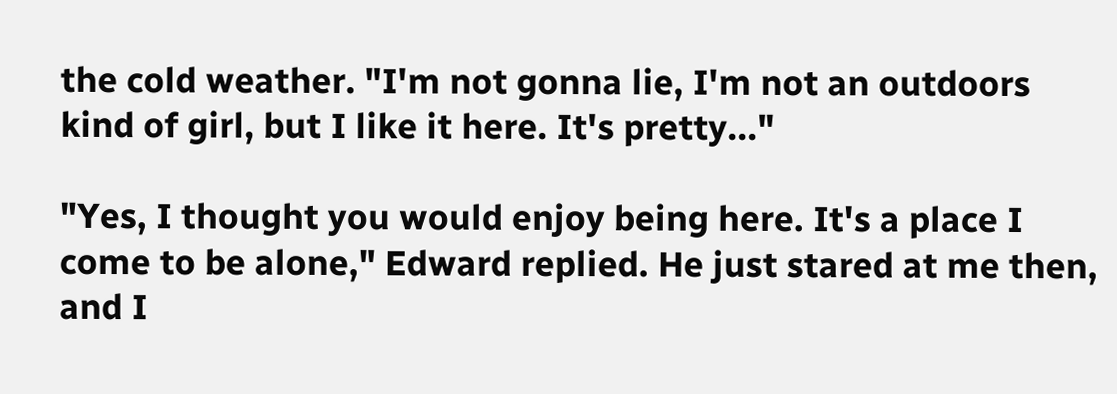the cold weather. "I'm not gonna lie, I'm not an outdoors kind of girl, but I like it here. It's pretty..."

"Yes, I thought you would enjoy being here. It's a place I come to be alone," Edward replied. He just stared at me then, and I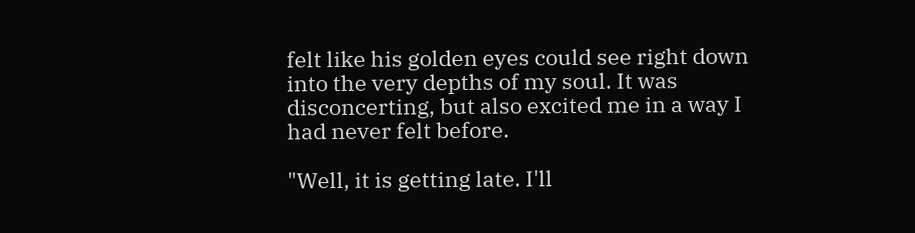felt like his golden eyes could see right down into the very depths of my soul. It was disconcerting, but also excited me in a way I had never felt before.

"Well, it is getting late. I'll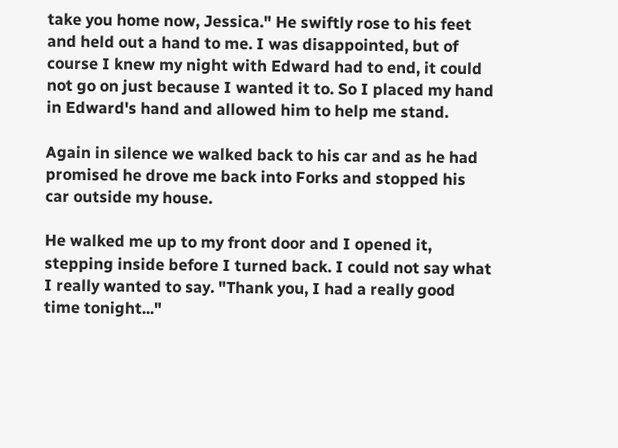take you home now, Jessica." He swiftly rose to his feet and held out a hand to me. I was disappointed, but of course I knew my night with Edward had to end, it could not go on just because I wanted it to. So I placed my hand in Edward's hand and allowed him to help me stand.

Again in silence we walked back to his car and as he had promised he drove me back into Forks and stopped his car outside my house.

He walked me up to my front door and I opened it, stepping inside before I turned back. I could not say what I really wanted to say. "Thank you, I had a really good time tonight..."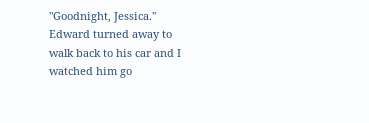"Goodnight, Jessica." Edward turned away to walk back to his car and I watched him go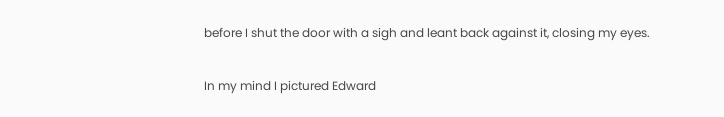before I shut the door with a sigh and leant back against it, closing my eyes.

In my mind I pictured Edward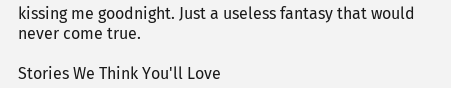kissing me goodnight. Just a useless fantasy that would never come true.

Stories We Think You'll Love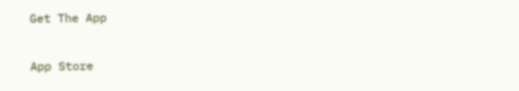Get The App

App Store